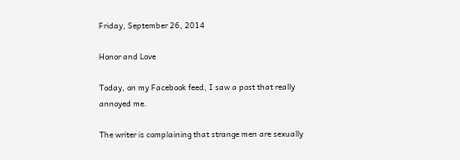Friday, September 26, 2014

Honor and Love

Today, on my Facebook feed, I saw a post that really annoyed me.

The writer is complaining that strange men are sexually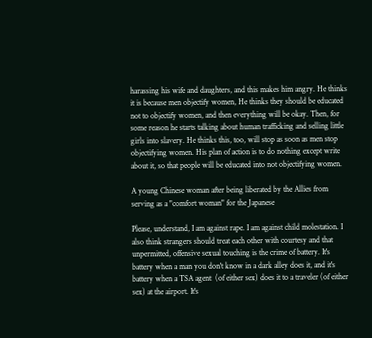harassing his wife and daughters, and this makes him angry. He thinks it is because men objectify women, He thinks they should be educated not to objectify women, and then everything will be okay. Then, for some reason he starts talking about human trafficking and selling little girls into slavery. He thinks this, too, will stop as soon as men stop objectifying women. His plan of action is to do nothing except write about it, so that people will be educated into not objectifying women.

A young Chinese woman after being liberated by the Allies from serving as a "comfort woman" for the Japanese

Please, understand, I am against rape. I am against child molestation. I also think strangers should treat each other with courtesy and that unpermitted, offensive sexual touching is the crime of battery. It's battery when a man you don't know in a dark alley does it, and it's battery when a TSA agent  (of either sex) does it to a traveler (of either sex) at the airport. It's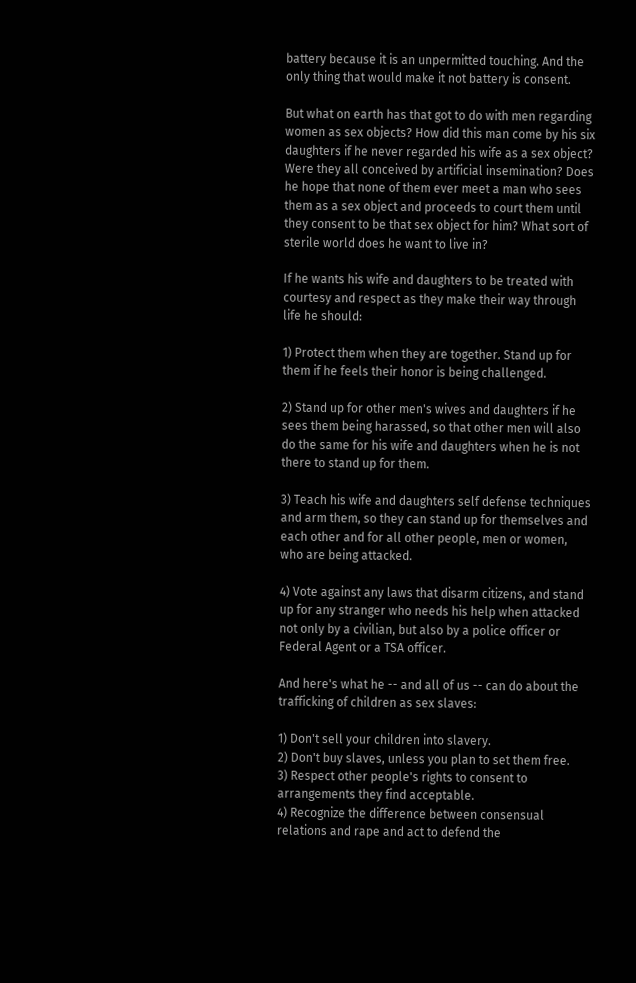battery because it is an unpermitted touching. And the only thing that would make it not battery is consent.

But what on earth has that got to do with men regarding women as sex objects? How did this man come by his six daughters if he never regarded his wife as a sex object? Were they all conceived by artificial insemination? Does he hope that none of them ever meet a man who sees them as a sex object and proceeds to court them until they consent to be that sex object for him? What sort of sterile world does he want to live in?

If he wants his wife and daughters to be treated with courtesy and respect as they make their way through life he should:

1) Protect them when they are together. Stand up for them if he feels their honor is being challenged.

2) Stand up for other men's wives and daughters if he sees them being harassed, so that other men will also do the same for his wife and daughters when he is not there to stand up for them.

3) Teach his wife and daughters self defense techniques and arm them, so they can stand up for themselves and each other and for all other people, men or women, who are being attacked.

4) Vote against any laws that disarm citizens, and stand up for any stranger who needs his help when attacked not only by a civilian, but also by a police officer or Federal Agent or a TSA officer.

And here's what he -- and all of us -- can do about the trafficking of children as sex slaves:

1) Don't sell your children into slavery.
2) Don't buy slaves, unless you plan to set them free.
3) Respect other people's rights to consent to arrangements they find acceptable.
4) Recognize the difference between consensual relations and rape and act to defend the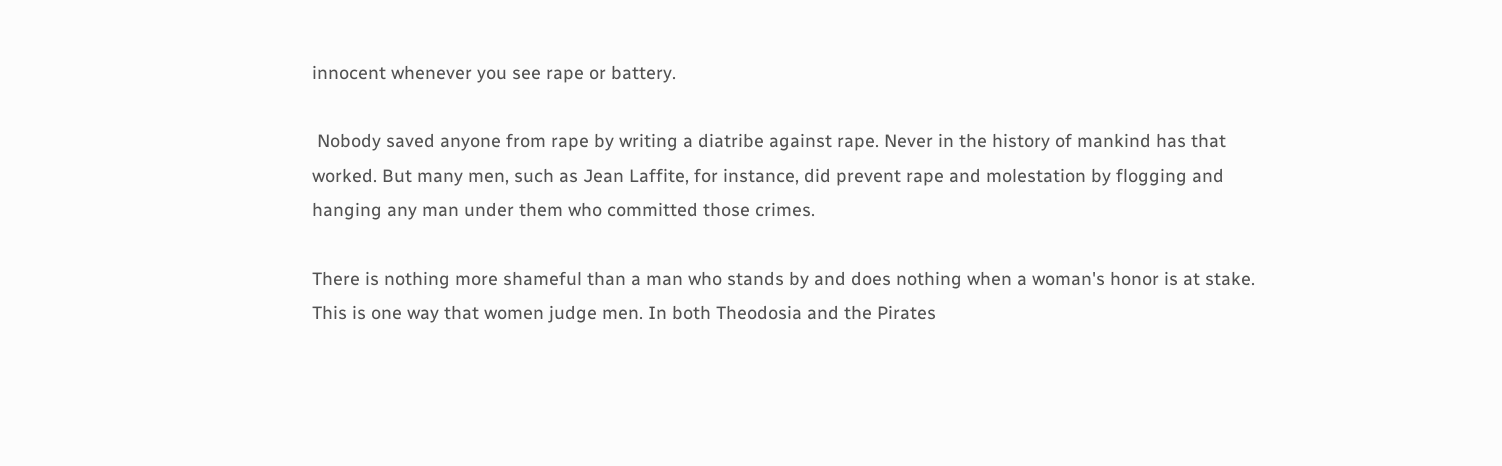innocent whenever you see rape or battery.

 Nobody saved anyone from rape by writing a diatribe against rape. Never in the history of mankind has that worked. But many men, such as Jean Laffite, for instance, did prevent rape and molestation by flogging and hanging any man under them who committed those crimes.

There is nothing more shameful than a man who stands by and does nothing when a woman's honor is at stake. This is one way that women judge men. In both Theodosia and the Pirates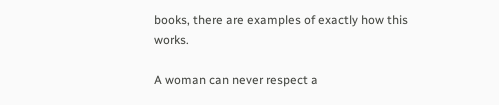books, there are examples of exactly how this works.

A woman can never respect a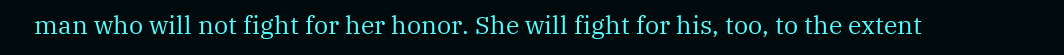man who will not fight for her honor. She will fight for his, too, to the extent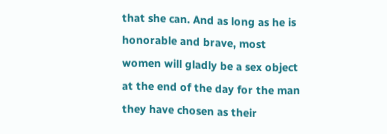that she can. And as long as he is honorable and brave, most women will gladly be a sex object at the end of the day for the man they have chosen as their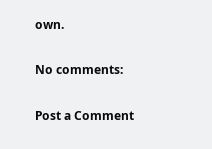own.

No comments:

Post a Comment